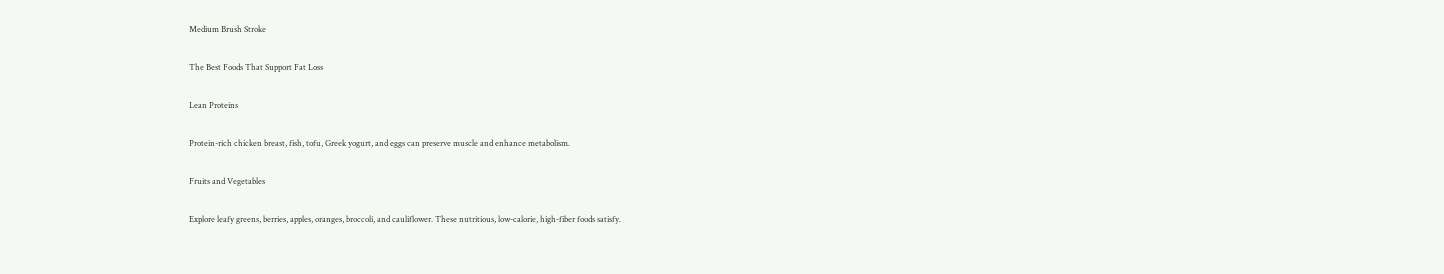Medium Brush Stroke

The Best Foods That Support Fat Loss

Lean Proteins

Protein-rich chicken breast, fish, tofu, Greek yogurt, and eggs can preserve muscle and enhance metabolism.

Fruits and Vegetables

Explore leafy greens, berries, apples, oranges, broccoli, and cauliflower. These nutritious, low-calorie, high-fiber foods satisfy.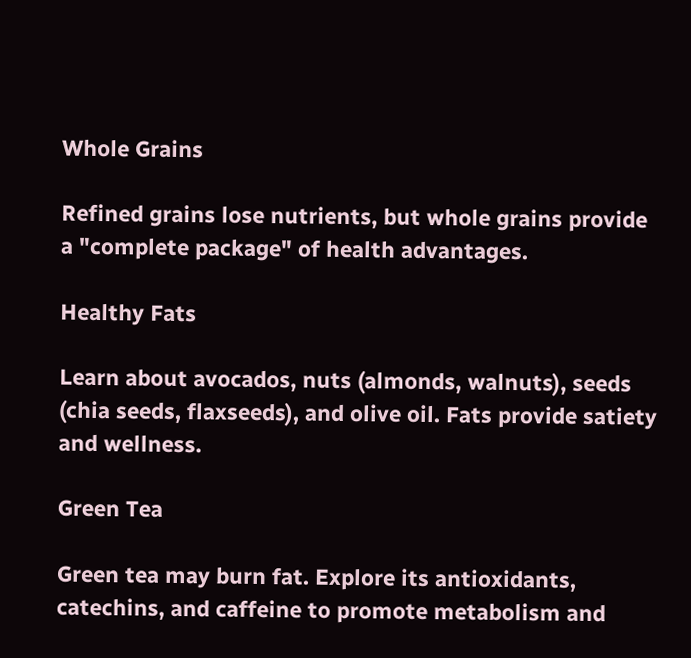Whole Grains

Refined grains lose nutrients, but whole grains provide a "complete package" of health advantages.

Healthy Fats

Learn about avocados, nuts (almonds, walnuts), seeds (chia seeds, flaxseeds), and olive oil. Fats provide satiety and wellness.

Green Tea

Green tea may burn fat. Explore its antioxidants, catechins, and caffeine to promote metabolism and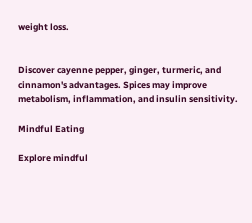weight loss.


Discover cayenne pepper, ginger, turmeric, and cinnamon's advantages. Spices may improve metabolism, inflammation, and insulin sensitivity.

Mindful Eating

Explore mindful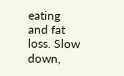eating and fat loss. Slow down,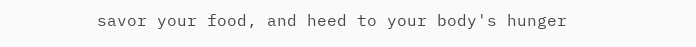savor your food, and heed to your body's hunger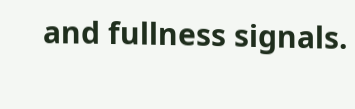and fullness signals.